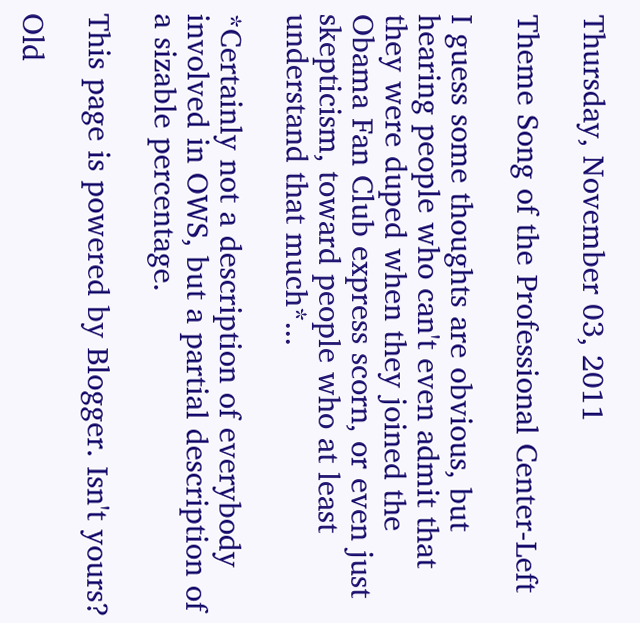Thursday, November 03, 2011

Theme Song of the Professional Center-Left

I guess some thoughts are obvious, but hearing people who can't even admit that they were duped when they joined the Obama Fan Club express scorn, or even just skepticism, toward people who at least understand that much*...

*Certainly not a description of everybody involved in OWS, but a partial description of a sizable percentage.

This page is powered by Blogger. Isn't yours?

Old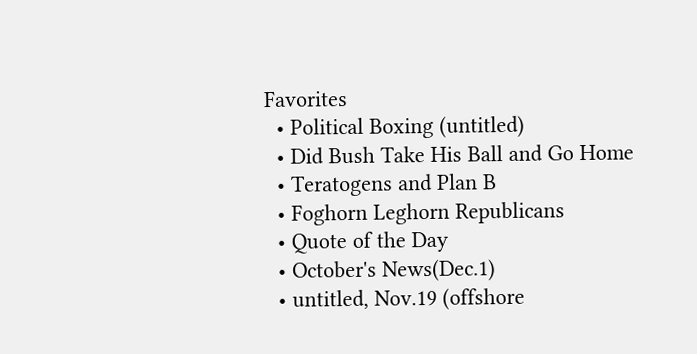Favorites
  • Political Boxing (untitled)
  • Did Bush Take His Ball and Go Home
  • Teratogens and Plan B
  • Foghorn Leghorn Republicans
  • Quote of the Day
  • October's News(Dec.1)
  • untitled, Nov.19 (offshore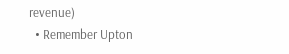revenue)
  • Remember Upton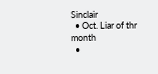Sinclair
  • Oct. Liar of thr month
  •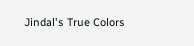Jindal's True Colors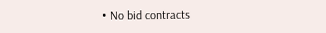• No bid contracts